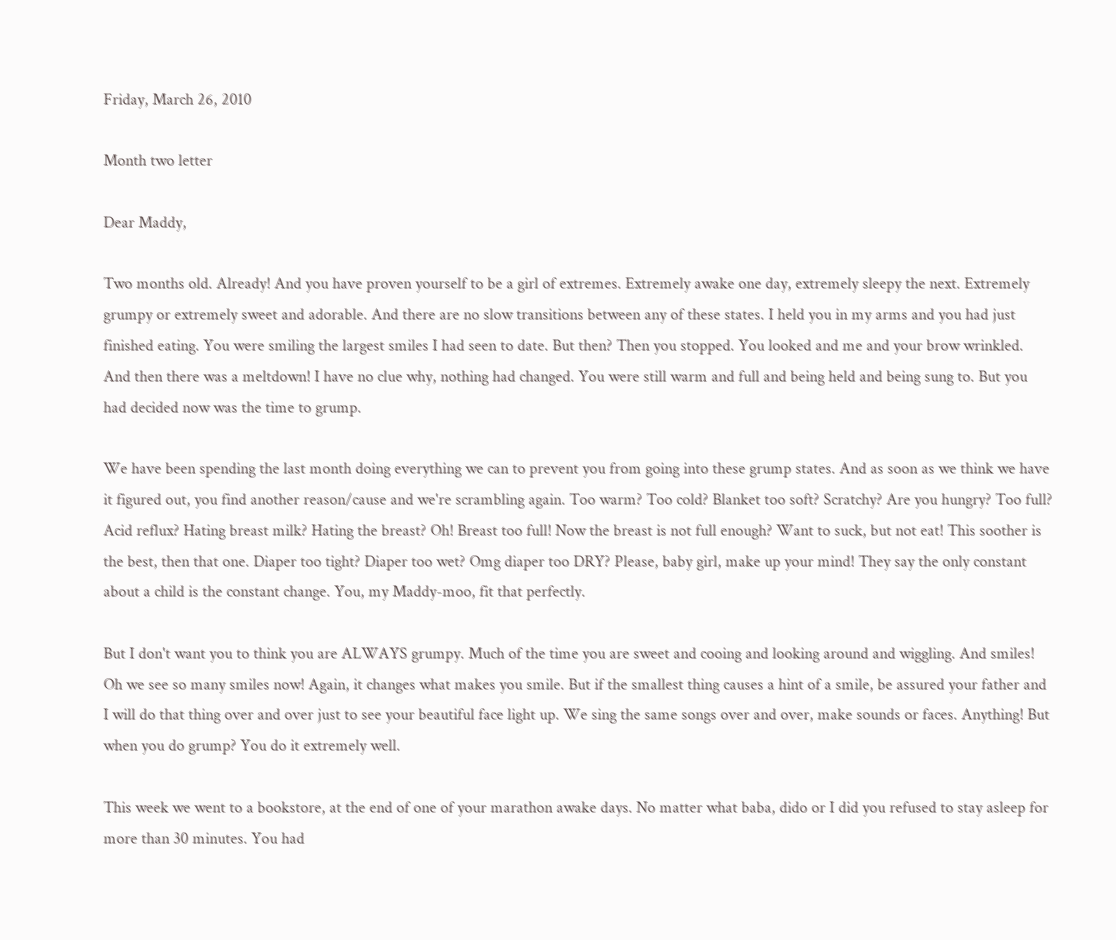Friday, March 26, 2010

Month two letter

Dear Maddy,

Two months old. Already! And you have proven yourself to be a girl of extremes. Extremely awake one day, extremely sleepy the next. Extremely grumpy or extremely sweet and adorable. And there are no slow transitions between any of these states. I held you in my arms and you had just finished eating. You were smiling the largest smiles I had seen to date. But then? Then you stopped. You looked and me and your brow wrinkled. And then there was a meltdown! I have no clue why, nothing had changed. You were still warm and full and being held and being sung to. But you had decided now was the time to grump.

We have been spending the last month doing everything we can to prevent you from going into these grump states. And as soon as we think we have it figured out, you find another reason/cause and we're scrambling again. Too warm? Too cold? Blanket too soft? Scratchy? Are you hungry? Too full? Acid reflux? Hating breast milk? Hating the breast? Oh! Breast too full! Now the breast is not full enough? Want to suck, but not eat! This soother is the best, then that one. Diaper too tight? Diaper too wet? Omg diaper too DRY? Please, baby girl, make up your mind! They say the only constant about a child is the constant change. You, my Maddy-moo, fit that perfectly.

But I don't want you to think you are ALWAYS grumpy. Much of the time you are sweet and cooing and looking around and wiggling. And smiles! Oh we see so many smiles now! Again, it changes what makes you smile. But if the smallest thing causes a hint of a smile, be assured your father and I will do that thing over and over just to see your beautiful face light up. We sing the same songs over and over, make sounds or faces. Anything! But when you do grump? You do it extremely well.

This week we went to a bookstore, at the end of one of your marathon awake days. No matter what baba, dido or I did you refused to stay asleep for more than 30 minutes. You had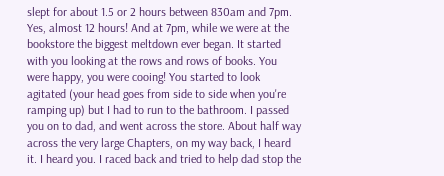slept for about 1.5 or 2 hours between 830am and 7pm. Yes, almost 12 hours! And at 7pm, while we were at the bookstore the biggest meltdown ever began. It started with you looking at the rows and rows of books. You were happy, you were cooing! You started to look agitated (your head goes from side to side when you're ramping up) but I had to run to the bathroom. I passed you on to dad, and went across the store. About half way across the very large Chapters, on my way back, I heard it. I heard you. I raced back and tried to help dad stop the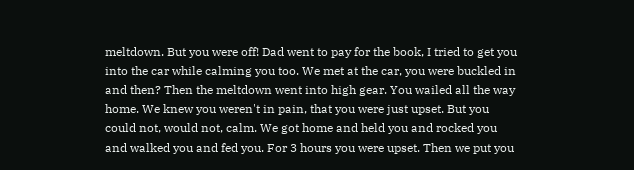meltdown. But you were off! Dad went to pay for the book, I tried to get you into the car while calming you too. We met at the car, you were buckled in and then? Then the meltdown went into high gear. You wailed all the way home. We knew you weren't in pain, that you were just upset. But you could not, would not, calm. We got home and held you and rocked you and walked you and fed you. For 3 hours you were upset. Then we put you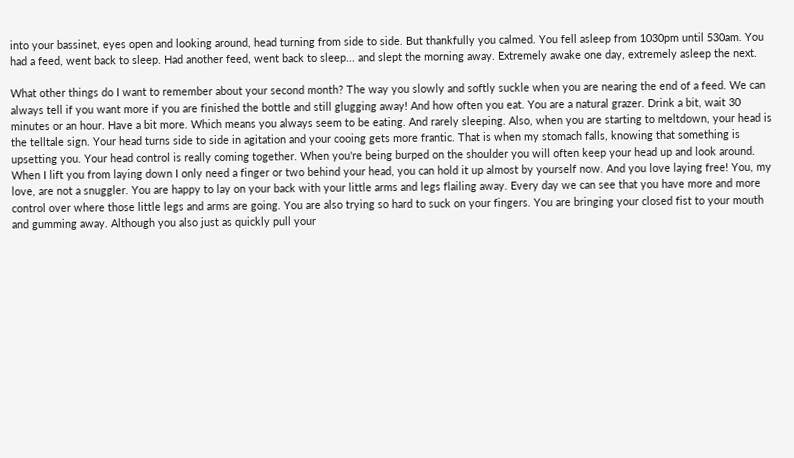into your bassinet, eyes open and looking around, head turning from side to side. But thankfully you calmed. You fell asleep from 1030pm until 530am. You had a feed, went back to sleep. Had another feed, went back to sleep... and slept the morning away. Extremely awake one day, extremely asleep the next.

What other things do I want to remember about your second month? The way you slowly and softly suckle when you are nearing the end of a feed. We can always tell if you want more if you are finished the bottle and still glugging away! And how often you eat. You are a natural grazer. Drink a bit, wait 30 minutes or an hour. Have a bit more. Which means you always seem to be eating. And rarely sleeping. Also, when you are starting to meltdown, your head is the telltale sign. Your head turns side to side in agitation and your cooing gets more frantic. That is when my stomach falls, knowing that something is upsetting you. Your head control is really coming together. When you're being burped on the shoulder you will often keep your head up and look around. When I lift you from laying down I only need a finger or two behind your head, you can hold it up almost by yourself now. And you love laying free! You, my love, are not a snuggler. You are happy to lay on your back with your little arms and legs flailing away. Every day we can see that you have more and more control over where those little legs and arms are going. You are also trying so hard to suck on your fingers. You are bringing your closed fist to your mouth and gumming away. Although you also just as quickly pull your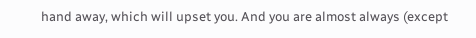hand away, which will upset you. And you are almost always (except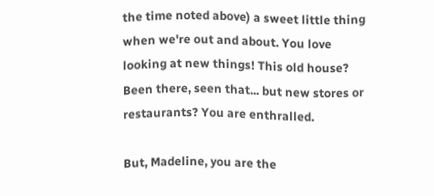the time noted above) a sweet little thing when we're out and about. You love looking at new things! This old house? Been there, seen that... but new stores or restaurants? You are enthralled.

But, Madeline, you are the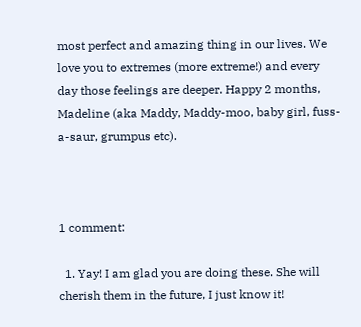most perfect and amazing thing in our lives. We love you to extremes (more extreme!) and every day those feelings are deeper. Happy 2 months, Madeline (aka Maddy, Maddy-moo, baby girl, fuss-a-saur, grumpus etc).



1 comment:

  1. Yay! I am glad you are doing these. She will cherish them in the future, I just know it!